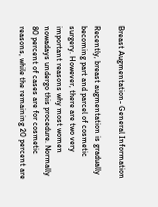Breast Augmentation- General Information

Recently, breast augmentation is gradually becoming part and parcel of cosmetic surgery. However, there are two very important reasons why most women nowadays undergo this procedure. Normally 80 percent of cases are for cosmetic reasons, while the remaining 20 percent are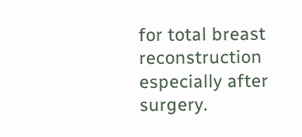for total breast reconstruction especially after surgery.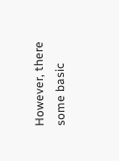However, there some basic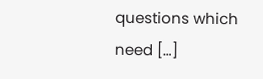questions which need […]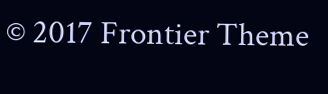© 2017 Frontier Theme